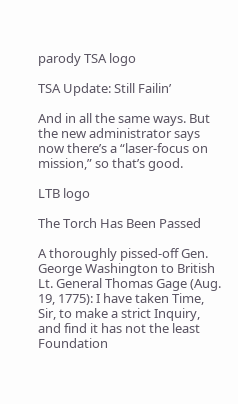parody TSA logo

TSA Update: Still Failin’

And in all the same ways. But the new administrator says now there’s a “laser-focus on mission,” so that’s good.

LTB logo

The Torch Has Been Passed

A thoroughly pissed-off Gen. George Washington to British Lt. General Thomas Gage (Aug. 19, 1775): I have taken Time, Sir, to make a strict Inquiry, and find it has not the least Foundation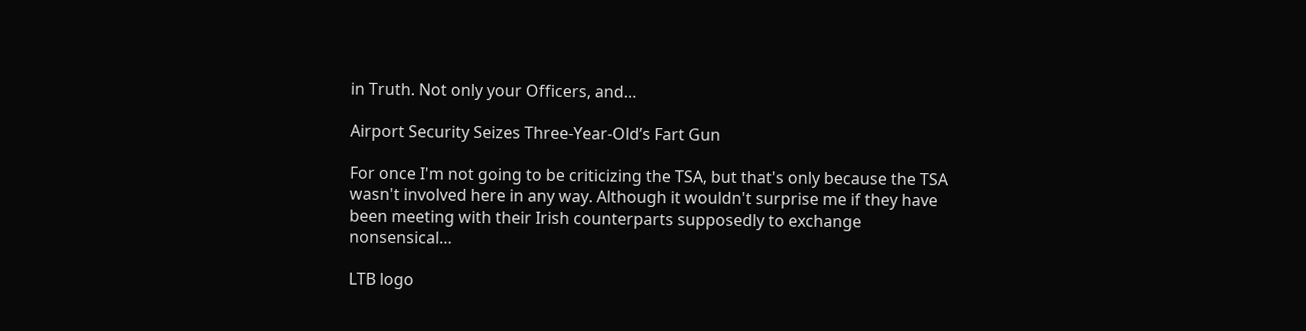in Truth. Not only your Officers, and…

Airport Security Seizes Three-Year-Old’s Fart Gun

For once I'm not going to be criticizing the TSA, but that's only because the TSA wasn't involved here in any way. Although it wouldn't surprise me if they have been meeting with their Irish counterparts supposedly to exchange nonsensical…

LTB logo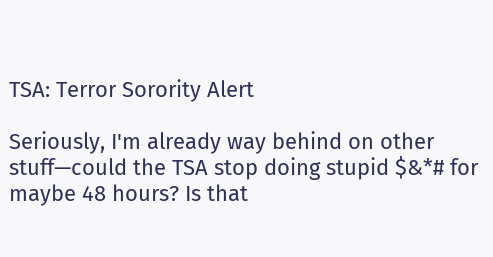TSA: Terror Sorority Alert

Seriously, I'm already way behind on other stuff—could the TSA stop doing stupid $&*# for maybe 48 hours? Is that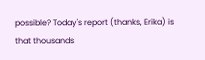possible? Today's report (thanks, Erika) is that thousands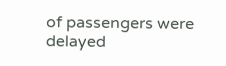of passengers were delayed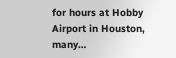for hours at Hobby Airport in Houston, many…